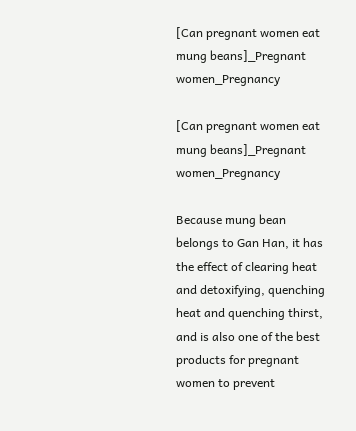[Can pregnant women eat mung beans]_Pregnant women_Pregnancy

[Can pregnant women eat mung beans]_Pregnant women_Pregnancy

Because mung bean belongs to Gan Han, it has the effect of clearing heat and detoxifying, quenching heat and quenching thirst, and is also one of the best products for pregnant women to prevent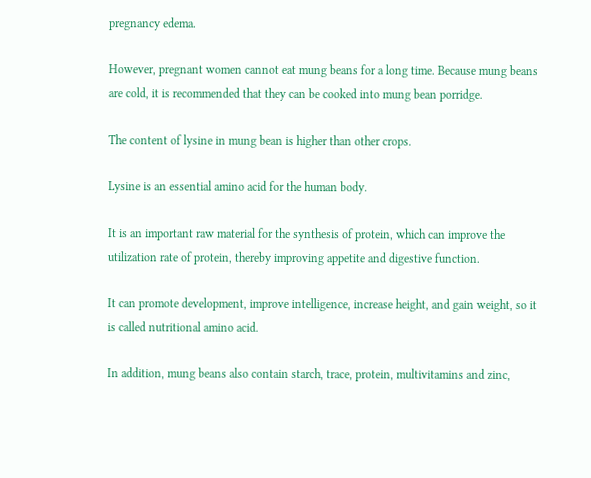pregnancy edema.

However, pregnant women cannot eat mung beans for a long time. Because mung beans are cold, it is recommended that they can be cooked into mung bean porridge.

The content of lysine in mung bean is higher than other crops.

Lysine is an essential amino acid for the human body.

It is an important raw material for the synthesis of protein, which can improve the utilization rate of protein, thereby improving appetite and digestive function.

It can promote development, improve intelligence, increase height, and gain weight, so it is called nutritional amino acid.

In addition, mung beans also contain starch, trace, protein, multivitamins and zinc,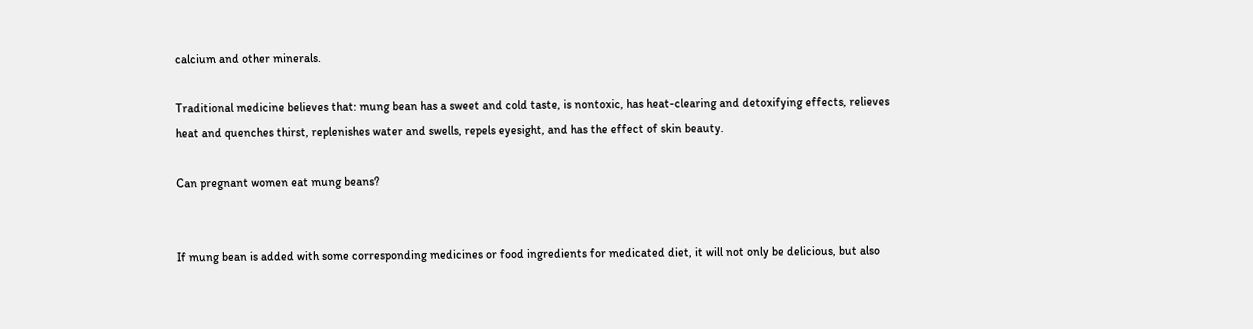calcium and other minerals.

Traditional medicine believes that: mung bean has a sweet and cold taste, is nontoxic, has heat-clearing and detoxifying effects, relieves heat and quenches thirst, replenishes water and swells, repels eyesight, and has the effect of skin beauty.

Can pregnant women eat mung beans?


If mung bean is added with some corresponding medicines or food ingredients for medicated diet, it will not only be delicious, but also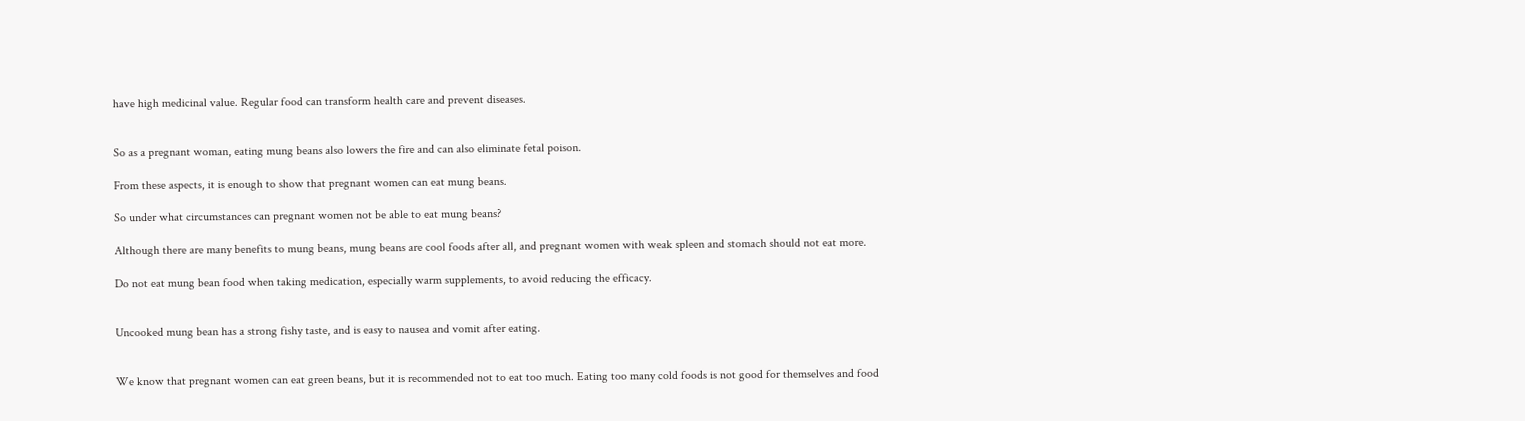have high medicinal value. Regular food can transform health care and prevent diseases.


So as a pregnant woman, eating mung beans also lowers the fire and can also eliminate fetal poison.

From these aspects, it is enough to show that pregnant women can eat mung beans.

So under what circumstances can pregnant women not be able to eat mung beans?

Although there are many benefits to mung beans, mung beans are cool foods after all, and pregnant women with weak spleen and stomach should not eat more.

Do not eat mung bean food when taking medication, especially warm supplements, to avoid reducing the efficacy.


Uncooked mung bean has a strong fishy taste, and is easy to nausea and vomit after eating.


We know that pregnant women can eat green beans, but it is recommended not to eat too much. Eating too many cold foods is not good for themselves and food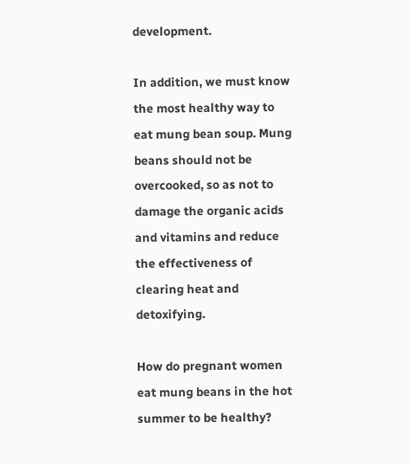development.

In addition, we must know the most healthy way to eat mung bean soup. Mung beans should not be overcooked, so as not to damage the organic acids and vitamins and reduce the effectiveness of clearing heat and detoxifying.

How do pregnant women eat mung beans in the hot summer to be healthy?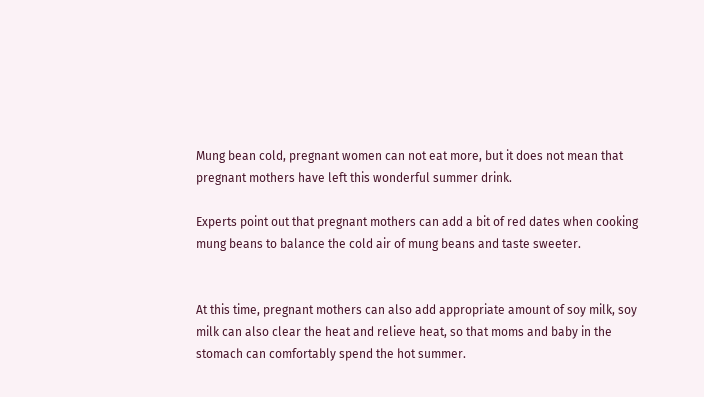Mung bean cold, pregnant women can not eat more, but it does not mean that pregnant mothers have left this wonderful summer drink.

Experts point out that pregnant mothers can add a bit of red dates when cooking mung beans to balance the cold air of mung beans and taste sweeter.


At this time, pregnant mothers can also add appropriate amount of soy milk, soy milk can also clear the heat and relieve heat, so that moms and baby in the stomach can comfortably spend the hot summer.